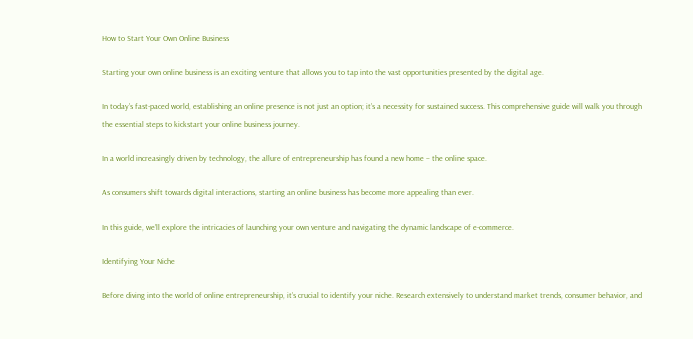How to Start Your Own Online Business

Starting your own online business is an exciting venture that allows you to tap into the vast opportunities presented by the digital age.

In today’s fast-paced world, establishing an online presence is not just an option; it’s a necessity for sustained success. This comprehensive guide will walk you through the essential steps to kickstart your online business journey.

In a world increasingly driven by technology, the allure of entrepreneurship has found a new home – the online space.

As consumers shift towards digital interactions, starting an online business has become more appealing than ever.

In this guide, we’ll explore the intricacies of launching your own venture and navigating the dynamic landscape of e-commerce.

Identifying Your Niche

Before diving into the world of online entrepreneurship, it’s crucial to identify your niche. Research extensively to understand market trends, consumer behavior, and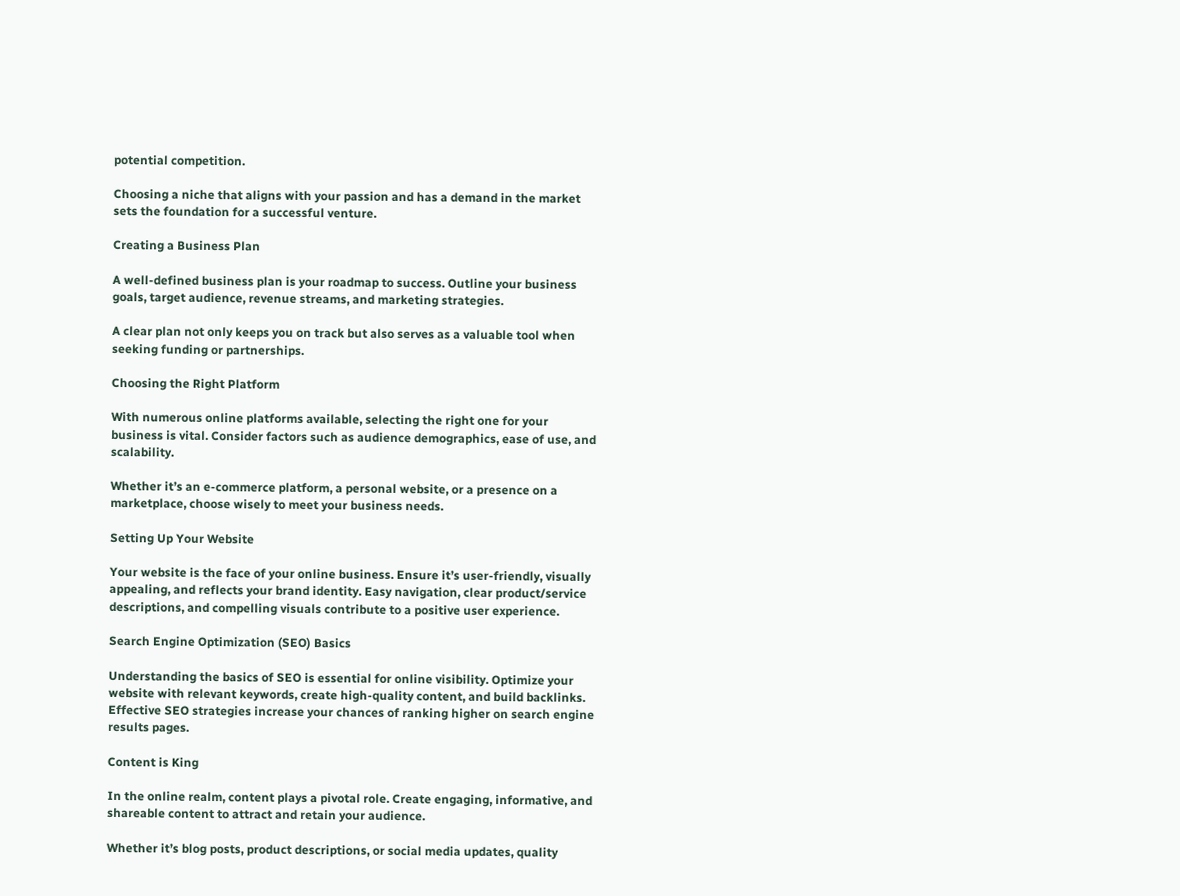potential competition.

Choosing a niche that aligns with your passion and has a demand in the market sets the foundation for a successful venture.

Creating a Business Plan

A well-defined business plan is your roadmap to success. Outline your business goals, target audience, revenue streams, and marketing strategies.

A clear plan not only keeps you on track but also serves as a valuable tool when seeking funding or partnerships.

Choosing the Right Platform

With numerous online platforms available, selecting the right one for your business is vital. Consider factors such as audience demographics, ease of use, and scalability.

Whether it’s an e-commerce platform, a personal website, or a presence on a marketplace, choose wisely to meet your business needs.

Setting Up Your Website

Your website is the face of your online business. Ensure it’s user-friendly, visually appealing, and reflects your brand identity. Easy navigation, clear product/service descriptions, and compelling visuals contribute to a positive user experience.

Search Engine Optimization (SEO) Basics

Understanding the basics of SEO is essential for online visibility. Optimize your website with relevant keywords, create high-quality content, and build backlinks. Effective SEO strategies increase your chances of ranking higher on search engine results pages.

Content is King

In the online realm, content plays a pivotal role. Create engaging, informative, and shareable content to attract and retain your audience.

Whether it’s blog posts, product descriptions, or social media updates, quality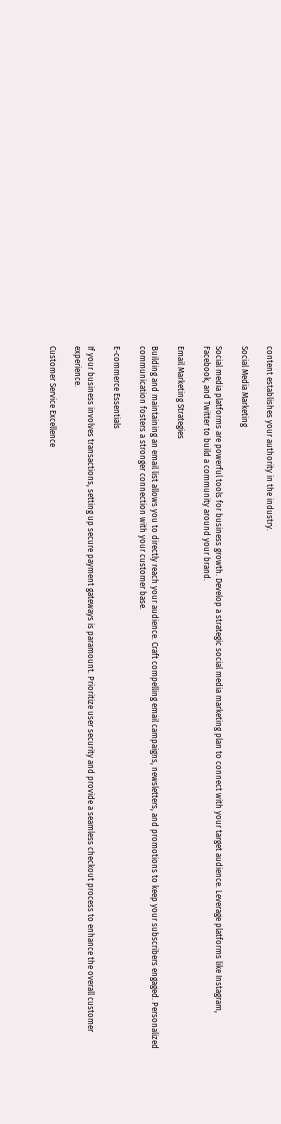content establishes your authority in the industry.

Social Media Marketing

Social media platforms are powerful tools for business growth. Develop a strategic social media marketing plan to connect with your target audience. Leverage platforms like Instagram, Facebook, and Twitter to build a community around your brand.

Email Marketing Strategies

Building and maintaining an email list allows you to directly reach your audience. Craft compelling email campaigns, newsletters, and promotions to keep your subscribers engaged. Personalized communication fosters a stronger connection with your customer base.

E-commerce Essentials

If your business involves transactions, setting up secure payment gateways is paramount. Prioritize user security and provide a seamless checkout process to enhance the overall customer experience.

Customer Service Excellence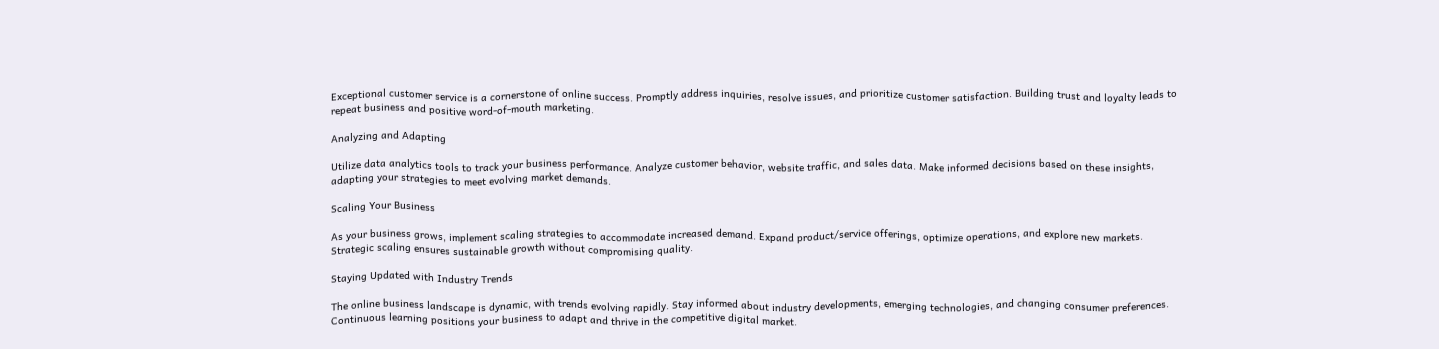Exceptional customer service is a cornerstone of online success. Promptly address inquiries, resolve issues, and prioritize customer satisfaction. Building trust and loyalty leads to repeat business and positive word-of-mouth marketing.

Analyzing and Adapting

Utilize data analytics tools to track your business performance. Analyze customer behavior, website traffic, and sales data. Make informed decisions based on these insights, adapting your strategies to meet evolving market demands.

Scaling Your Business

As your business grows, implement scaling strategies to accommodate increased demand. Expand product/service offerings, optimize operations, and explore new markets. Strategic scaling ensures sustainable growth without compromising quality.

Staying Updated with Industry Trends

The online business landscape is dynamic, with trends evolving rapidly. Stay informed about industry developments, emerging technologies, and changing consumer preferences. Continuous learning positions your business to adapt and thrive in the competitive digital market.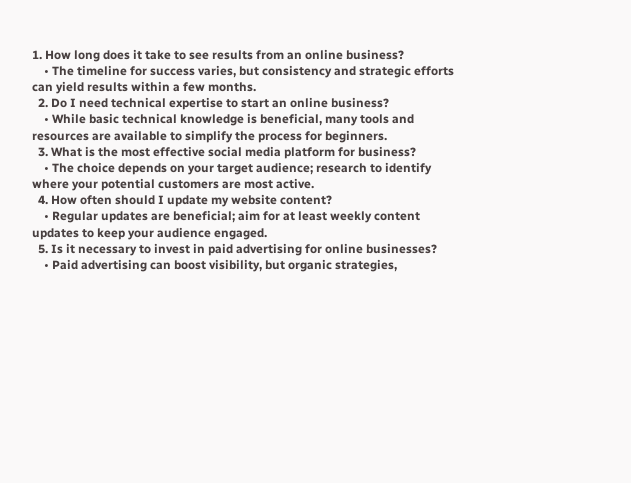1. How long does it take to see results from an online business?
    • The timeline for success varies, but consistency and strategic efforts can yield results within a few months.
  2. Do I need technical expertise to start an online business?
    • While basic technical knowledge is beneficial, many tools and resources are available to simplify the process for beginners.
  3. What is the most effective social media platform for business?
    • The choice depends on your target audience; research to identify where your potential customers are most active.
  4. How often should I update my website content?
    • Regular updates are beneficial; aim for at least weekly content updates to keep your audience engaged.
  5. Is it necessary to invest in paid advertising for online businesses?
    • Paid advertising can boost visibility, but organic strategies,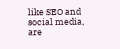like SEO and social media, are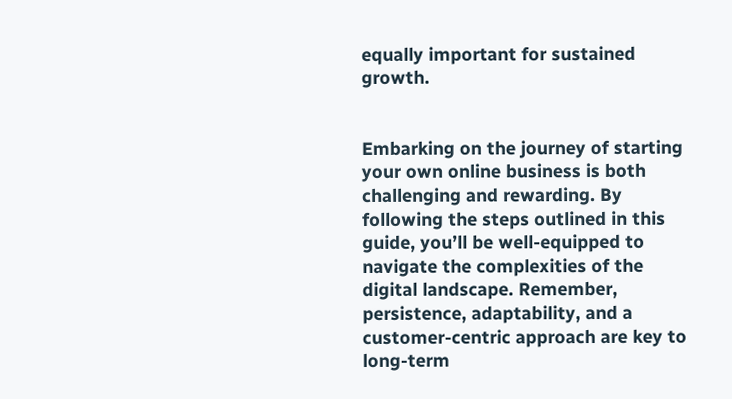equally important for sustained growth.


Embarking on the journey of starting your own online business is both challenging and rewarding. By following the steps outlined in this guide, you’ll be well-equipped to navigate the complexities of the digital landscape. Remember, persistence, adaptability, and a customer-centric approach are key to long-term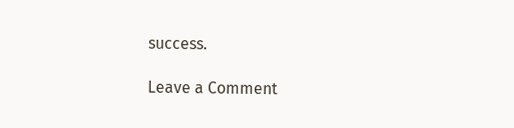success.

Leave a Comment